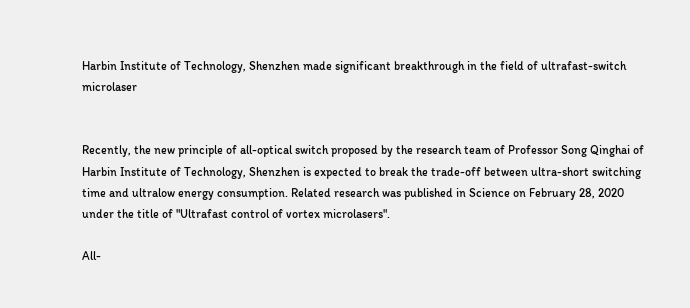Harbin Institute of Technology, Shenzhen made significant breakthrough in the field of ultrafast-switch microlaser


Recently, the new principle of all-optical switch proposed by the research team of Professor Song Qinghai of Harbin Institute of Technology, Shenzhen is expected to break the trade-off between ultra-short switching time and ultralow energy consumption. Related research was published in Science on February 28, 2020 under the title of "Ultrafast control of vortex microlasers".

All-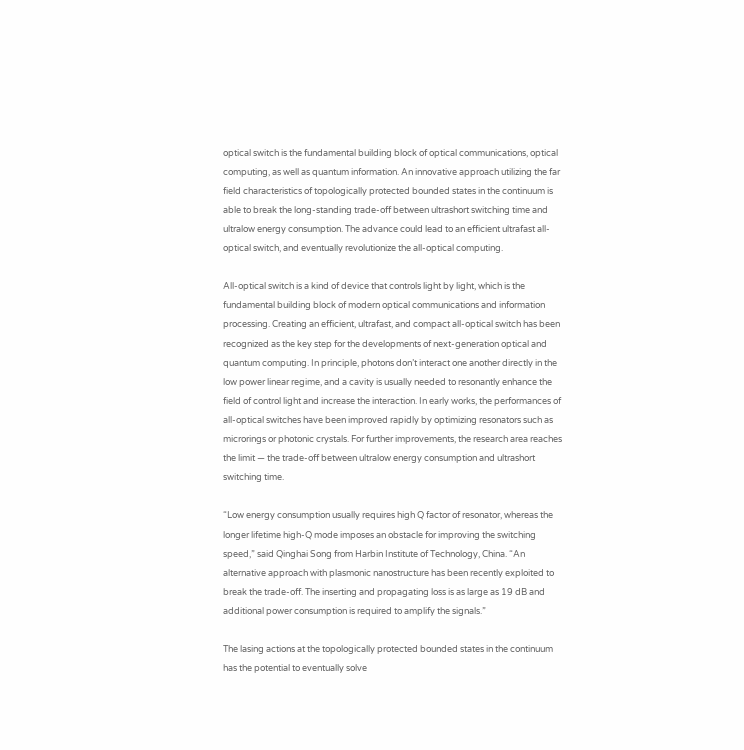optical switch is the fundamental building block of optical communications, optical computing, as well as quantum information. An innovative approach utilizing the far field characteristics of topologically protected bounded states in the continuum is able to break the long-standing trade-off between ultrashort switching time and ultralow energy consumption. The advance could lead to an efficient ultrafast all-optical switch, and eventually revolutionize the all-optical computing.

All-optical switch is a kind of device that controls light by light, which is the fundamental building block of modern optical communications and information processing. Creating an efficient, ultrafast, and compact all-optical switch has been recognized as the key step for the developments of next-generation optical and quantum computing. In principle, photons don’t interact one another directly in the low power linear regime, and a cavity is usually needed to resonantly enhance the field of control light and increase the interaction. In early works, the performances of all-optical switches have been improved rapidly by optimizing resonators such as microrings or photonic crystals. For further improvements, the research area reaches the limit — the trade-off between ultralow energy consumption and ultrashort switching time.

“Low energy consumption usually requires high Q factor of resonator, whereas the longer lifetime high-Q mode imposes an obstacle for improving the switching speed,” said Qinghai Song from Harbin Institute of Technology, China. “An alternative approach with plasmonic nanostructure has been recently exploited to break the trade-off. The inserting and propagating loss is as large as 19 dB and additional power consumption is required to amplify the signals.”

The lasing actions at the topologically protected bounded states in the continuum has the potential to eventually solve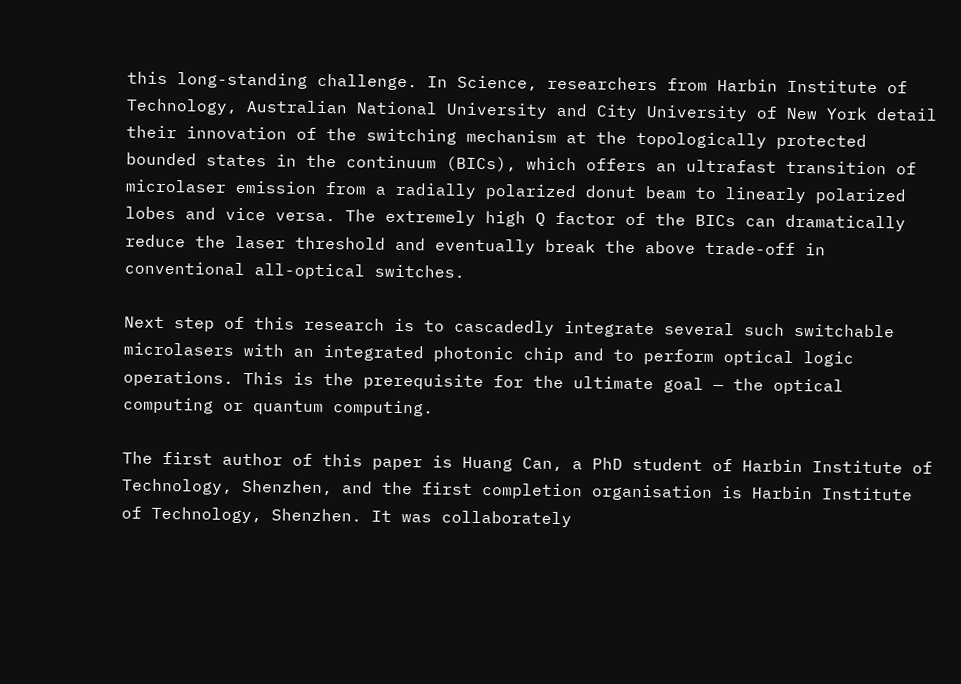this long-standing challenge. In Science, researchers from Harbin Institute of Technology, Australian National University and City University of New York detail their innovation of the switching mechanism at the topologically protected bounded states in the continuum (BICs), which offers an ultrafast transition of microlaser emission from a radially polarized donut beam to linearly polarized lobes and vice versa. The extremely high Q factor of the BICs can dramatically reduce the laser threshold and eventually break the above trade-off in conventional all-optical switches.

Next step of this research is to cascadedly integrate several such switchable microlasers with an integrated photonic chip and to perform optical logic operations. This is the prerequisite for the ultimate goal — the optical computing or quantum computing.

The first author of this paper is Huang Can, a PhD student of Harbin Institute of Technology, Shenzhen, and the first completion organisation is Harbin Institute of Technology, Shenzhen. It was collaborately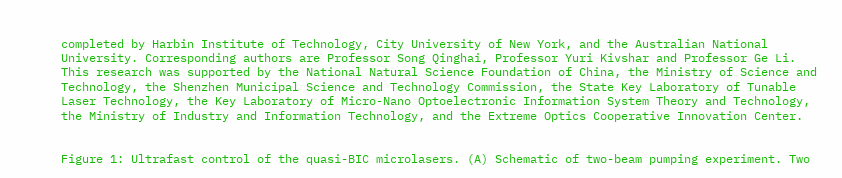completed by Harbin Institute of Technology, City University of New York, and the Australian National University. Corresponding authors are Professor Song Qinghai, Professor Yuri Kivshar and Professor Ge Li. This research was supported by the National Natural Science Foundation of China, the Ministry of Science and Technology, the Shenzhen Municipal Science and Technology Commission, the State Key Laboratory of Tunable Laser Technology, the Key Laboratory of Micro-Nano Optoelectronic Information System Theory and Technology, the Ministry of Industry and Information Technology, and the Extreme Optics Cooperative Innovation Center.


Figure 1: Ultrafast control of the quasi-BIC microlasers. (A) Schematic of two-beam pumping experiment. Two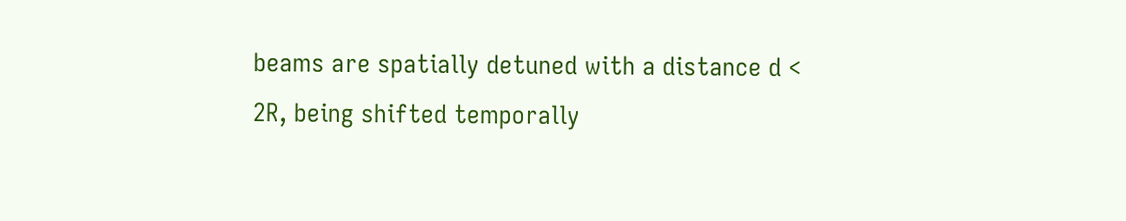beams are spatially detuned with a distance d < 2R, being shifted temporally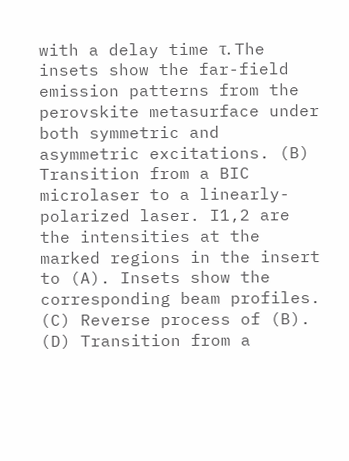with a delay time τ. The insets show the far-field emission patterns from the perovskite metasurface under both symmetric and asymmetric excitations. (B) Transition from a BIC microlaser to a linearly-polarized laser. I1,2 are the intensities at the marked regions in the insert to (A). Insets show the corresponding beam profiles. (C) Reverse process of (B). (D) Transition from a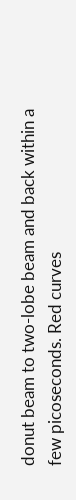donut beam to two-lobe beam and back within a few picoseconds. Red curves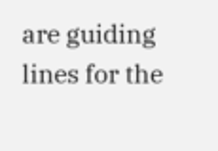are guiding lines for the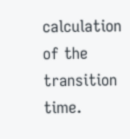calculation of the transition time.